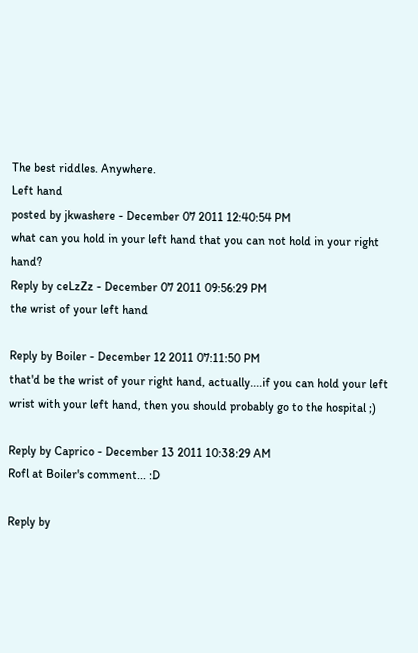The best riddles. Anywhere.
Left hand
posted by jkwashere - December 07 2011 12:40:54 PM
what can you hold in your left hand that you can not hold in your right hand?
Reply by ceLzZz - December 07 2011 09:56:29 PM
the wrist of your left hand

Reply by Boiler - December 12 2011 07:11:50 PM
that'd be the wrist of your right hand, actually....if you can hold your left wrist with your left hand, then you should probably go to the hospital ;)

Reply by Caprico - December 13 2011 10:38:29 AM
Rofl at Boiler's comment... :D

Reply by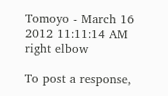Tomoyo - March 16 2012 11:11:14 AM
right elbow

To post a response,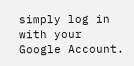simply log in with your Google Account.